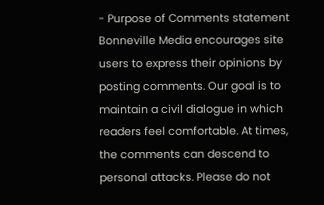- Purpose of Comments statement
Bonneville Media encourages site users to express their opinions by posting comments. Our goal is to maintain a civil dialogue in which readers feel comfortable. At times, the comments can descend to personal attacks. Please do not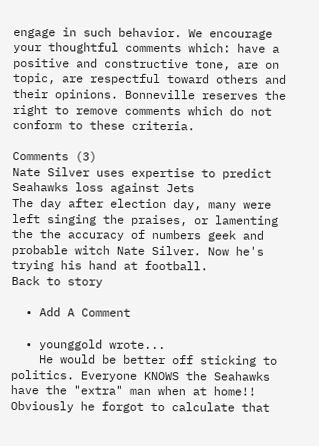engage in such behavior. We encourage your thoughtful comments which: have a positive and constructive tone, are on topic, are respectful toward others and their opinions. Bonneville reserves the right to remove comments which do not conform to these criteria.

Comments (3)
Nate Silver uses expertise to predict Seahawks loss against Jets
The day after election day, many were left singing the praises, or lamenting the the accuracy of numbers geek and probable witch Nate Silver. Now he's trying his hand at football.
Back to story

  • Add A Comment

  • younggold wrote...
    He would be better off sticking to politics. Everyone KNOWS the Seahawks have the "extra" man when at home!! Obviously he forgot to calculate that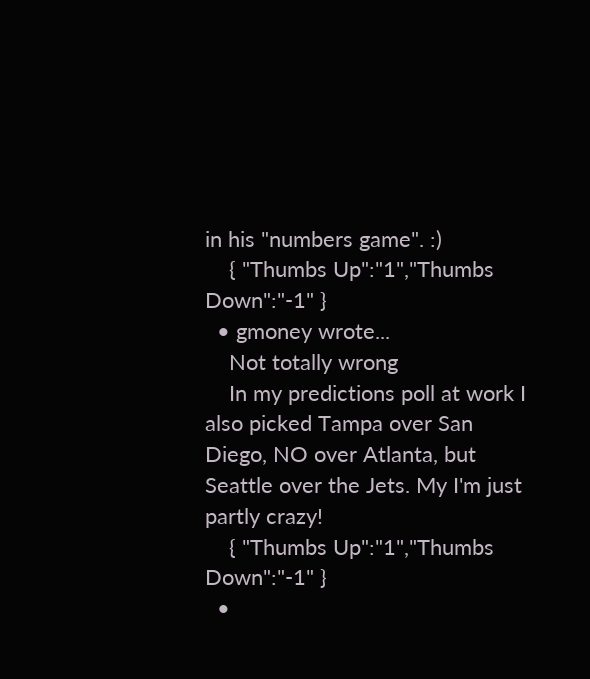in his "numbers game". :)
    { "Thumbs Up":"1","Thumbs Down":"-1" }
  • gmoney wrote...
    Not totally wrong
    In my predictions poll at work I also picked Tampa over San Diego, NO over Atlanta, but Seattle over the Jets. My I'm just partly crazy!
    { "Thumbs Up":"1","Thumbs Down":"-1" }
  •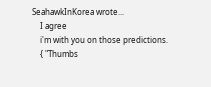SeahawkInKorea wrote...
    I agree
    i'm with you on those predictions.
    { "Thumbs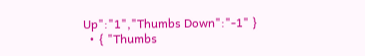Up":"1","Thumbs Down":"-1" }
  • { "Thumbs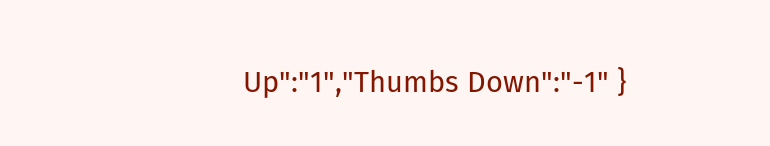Up":"1","Thumbs Down":"-1" }